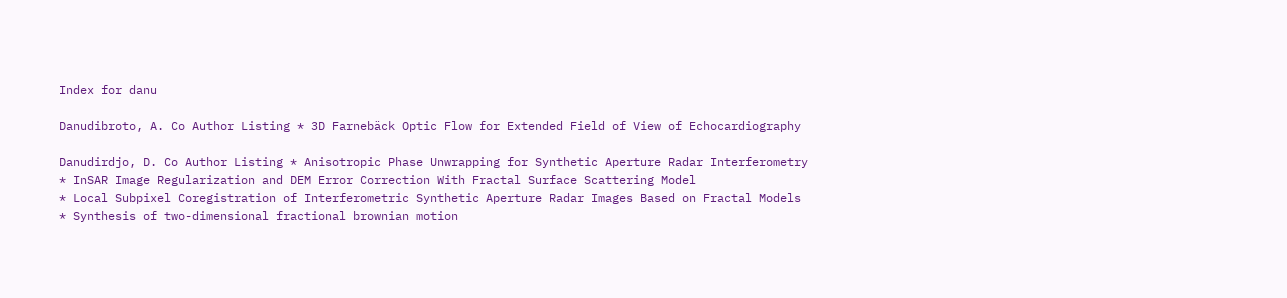Index for danu

Danudibroto, A. Co Author Listing * 3D Farnebäck Optic Flow for Extended Field of View of Echocardiography

Danudirdjo, D. Co Author Listing * Anisotropic Phase Unwrapping for Synthetic Aperture Radar Interferometry
* InSAR Image Regularization and DEM Error Correction With Fractal Surface Scattering Model
* Local Subpixel Coregistration of Interferometric Synthetic Aperture Radar Images Based on Fractal Models
* Synthesis of two-dimensional fractional brownian motion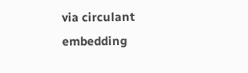via circulant embedding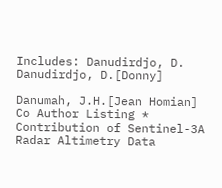Includes: Danudirdjo, D. Danudirdjo, D.[Donny]

Danumah, J.H.[Jean Homian] Co Author Listing * Contribution of Sentinel-3A Radar Altimetry Data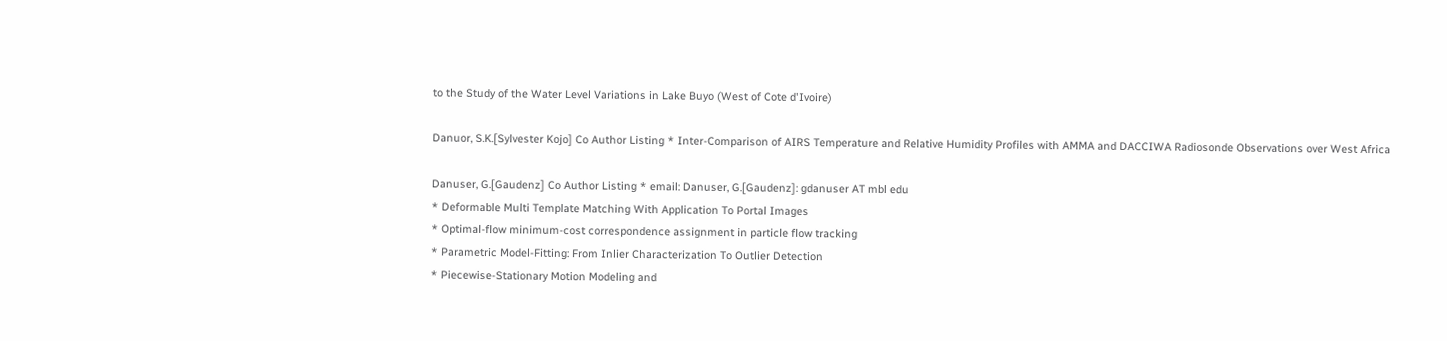to the Study of the Water Level Variations in Lake Buyo (West of Cote d'Ivoire)

Danuor, S.K.[Sylvester Kojo] Co Author Listing * Inter-Comparison of AIRS Temperature and Relative Humidity Profiles with AMMA and DACCIWA Radiosonde Observations over West Africa

Danuser, G.[Gaudenz] Co Author Listing * email: Danuser, G.[Gaudenz]: gdanuser AT mbl edu
* Deformable Multi Template Matching With Application To Portal Images
* Optimal-flow minimum-cost correspondence assignment in particle flow tracking
* Parametric Model-Fitting: From Inlier Characterization To Outlier Detection
* Piecewise-Stationary Motion Modeling and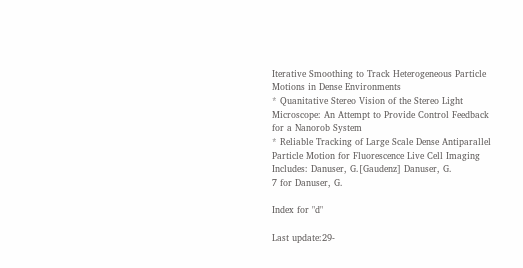Iterative Smoothing to Track Heterogeneous Particle Motions in Dense Environments
* Quanitative Stereo Vision of the Stereo Light Microscope: An Attempt to Provide Control Feedback for a Nanorob System
* Reliable Tracking of Large Scale Dense Antiparallel Particle Motion for Fluorescence Live Cell Imaging
Includes: Danuser, G.[Gaudenz] Danuser, G.
7 for Danuser, G.

Index for "d"

Last update:29-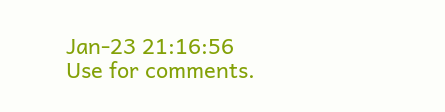Jan-23 21:16:56
Use for comments.